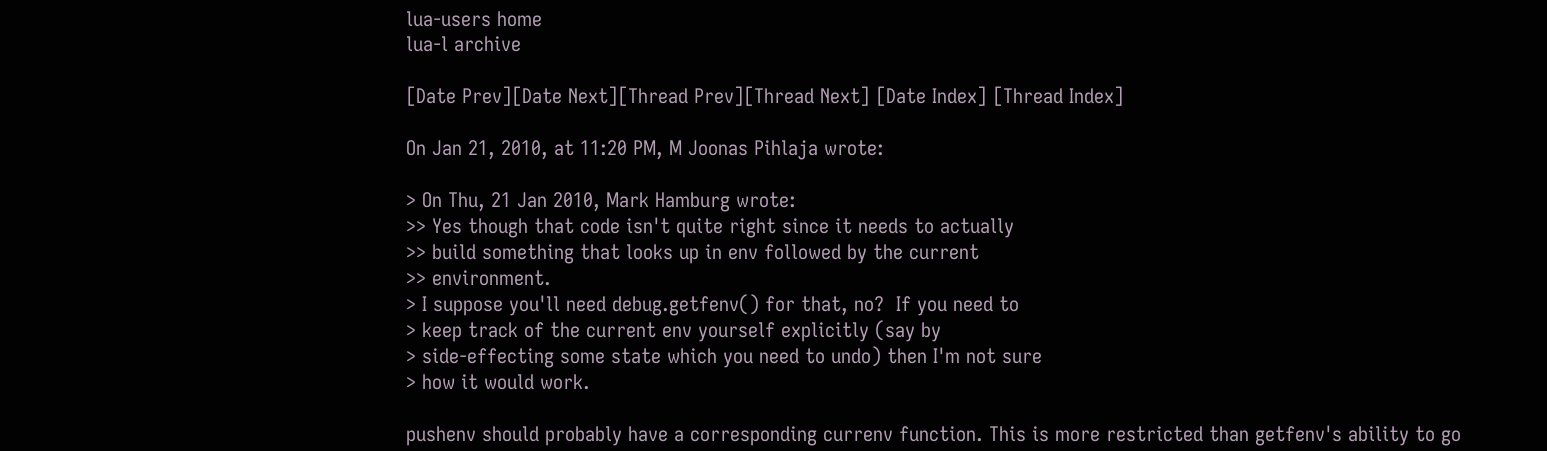lua-users home
lua-l archive

[Date Prev][Date Next][Thread Prev][Thread Next] [Date Index] [Thread Index]

On Jan 21, 2010, at 11:20 PM, M Joonas Pihlaja wrote:

> On Thu, 21 Jan 2010, Mark Hamburg wrote:
>> Yes though that code isn't quite right since it needs to actually
>> build something that looks up in env followed by the current
>> environment.
> I suppose you'll need debug.getfenv() for that, no?  If you need to
> keep track of the current env yourself explicitly (say by
> side-effecting some state which you need to undo) then I'm not sure
> how it would work.

pushenv should probably have a corresponding currenv function. This is more restricted than getfenv's ability to go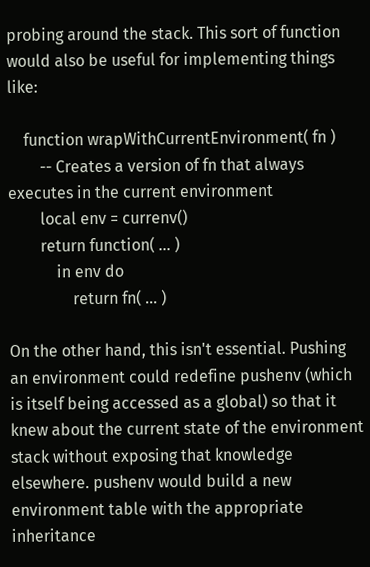probing around the stack. This sort of function would also be useful for implementing things like:

    function wrapWithCurrentEnvironment( fn )
        -- Creates a version of fn that always executes in the current environment
        local env = currenv()
        return function( ... )
            in env do
                return fn( ... )

On the other hand, this isn't essential. Pushing an environment could redefine pushenv (which is itself being accessed as a global) so that it knew about the current state of the environment stack without exposing that knowledge elsewhere. pushenv would build a new environment table with the appropriate inheritance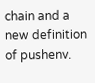chain and a new definition of pushenv.